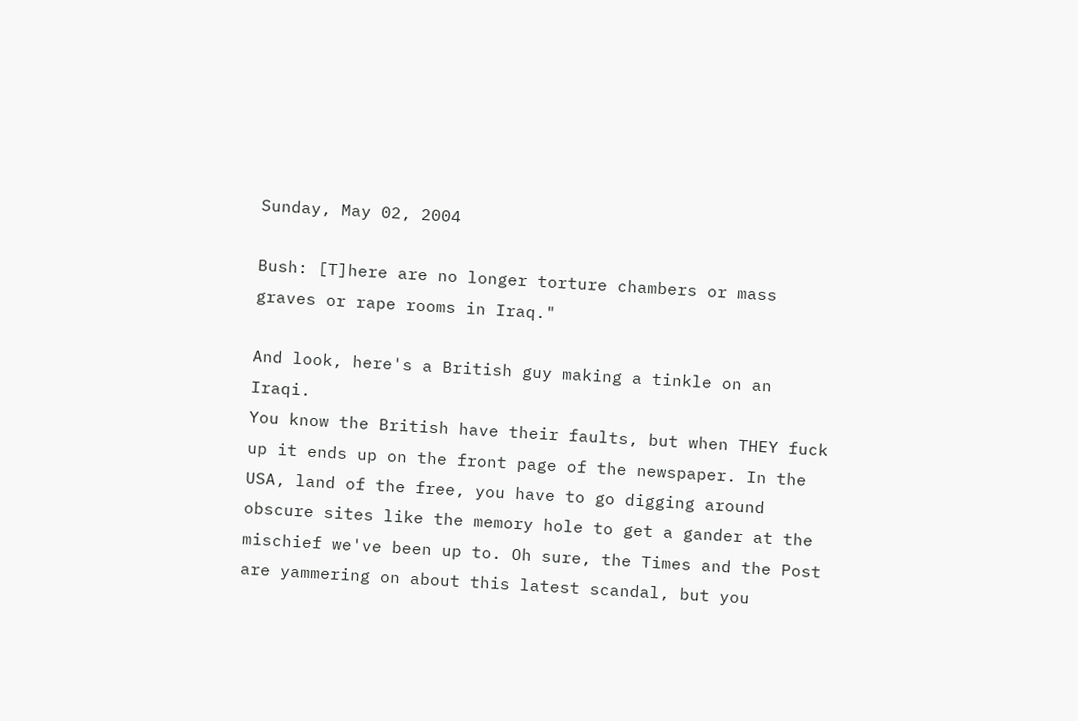Sunday, May 02, 2004

Bush: [T]here are no longer torture chambers or mass graves or rape rooms in Iraq."

And look, here's a British guy making a tinkle on an Iraqi.
You know the British have their faults, but when THEY fuck up it ends up on the front page of the newspaper. In the USA, land of the free, you have to go digging around obscure sites like the memory hole to get a gander at the mischief we've been up to. Oh sure, the Times and the Post are yammering on about this latest scandal, but you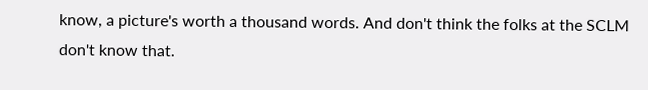know, a picture's worth a thousand words. And don't think the folks at the SCLM don't know that.